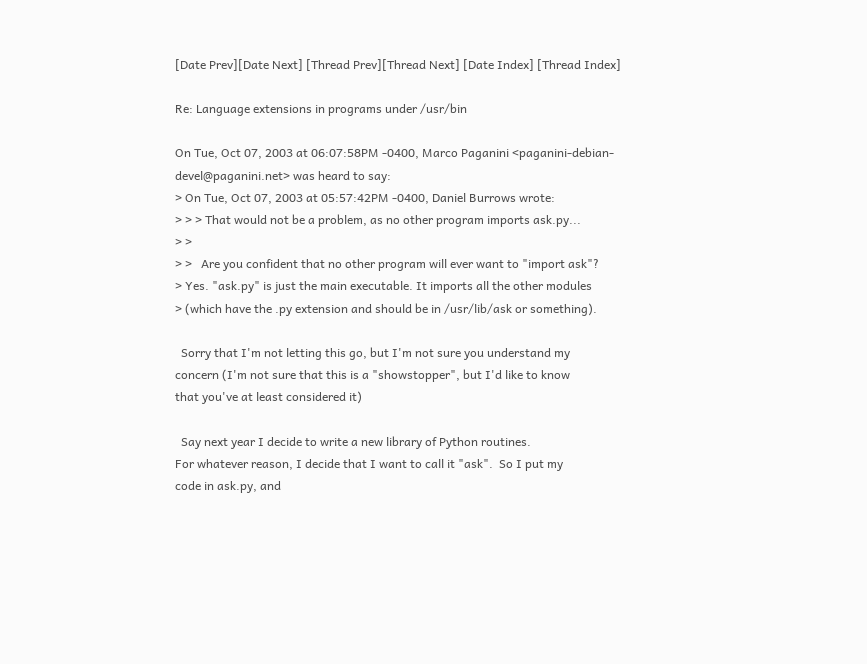[Date Prev][Date Next] [Thread Prev][Thread Next] [Date Index] [Thread Index]

Re: Language extensions in programs under /usr/bin

On Tue, Oct 07, 2003 at 06:07:58PM -0400, Marco Paganini <paganini-debian-devel@paganini.net> was heard to say:
> On Tue, Oct 07, 2003 at 05:57:42PM -0400, Daniel Burrows wrote:
> > > That would not be a problem, as no other program imports ask.py...
> >
> >   Are you confident that no other program will ever want to "import ask"?
> Yes. "ask.py" is just the main executable. It imports all the other modules
> (which have the .py extension and should be in /usr/lib/ask or something).

  Sorry that I'm not letting this go, but I'm not sure you understand my
concern (I'm not sure that this is a "showstopper", but I'd like to know
that you've at least considered it)

  Say next year I decide to write a new library of Python routines.
For whatever reason, I decide that I want to call it "ask".  So I put my
code in ask.py, and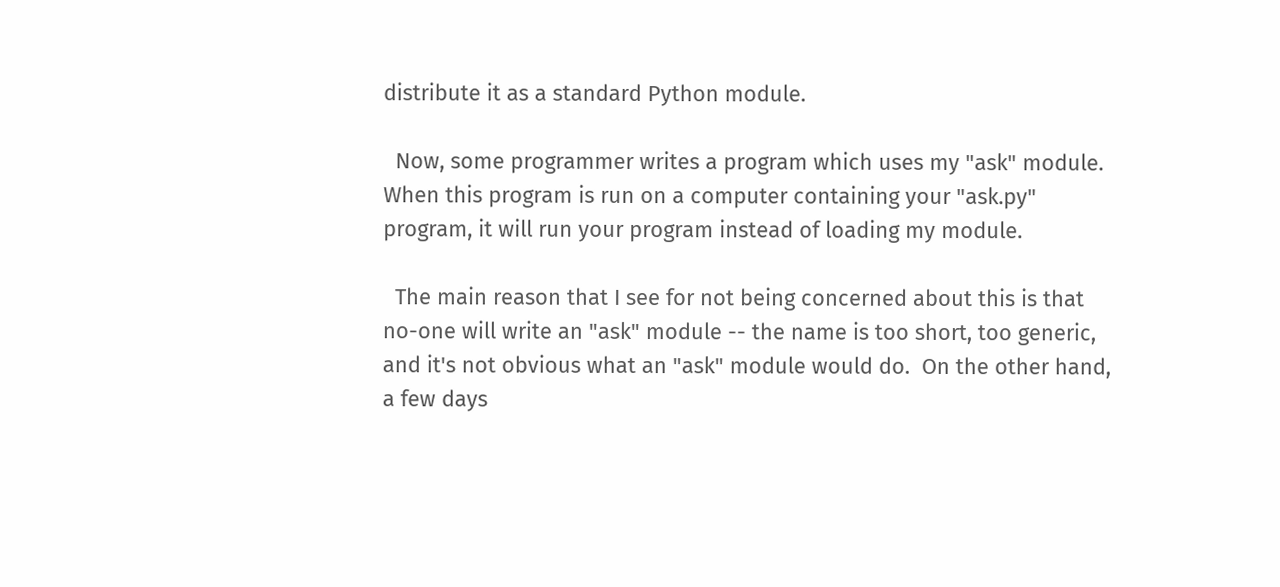distribute it as a standard Python module.

  Now, some programmer writes a program which uses my "ask" module.
When this program is run on a computer containing your "ask.py"
program, it will run your program instead of loading my module.

  The main reason that I see for not being concerned about this is that
no-one will write an "ask" module -- the name is too short, too generic,
and it's not obvious what an "ask" module would do.  On the other hand,
a few days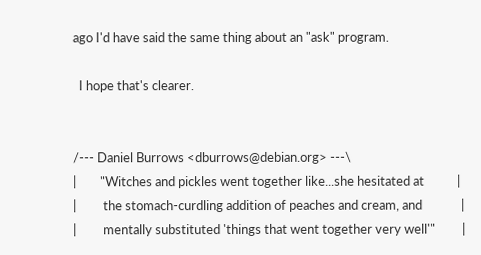ago I'd have said the same thing about an "ask" program.

  I hope that's clearer.


/--- Daniel Burrows <dburrows@debian.org> ---\
|        "Witches and pickles went together like...she hesitated at           |
|         the stomach-curdling addition of peaches and cream, and             |
|         mentally substituted 'things that went together very well'"         |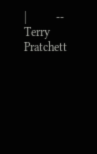|          -- Terry Pratchett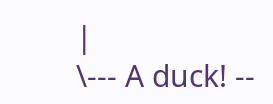|
\--- A duck! --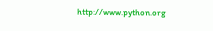http://www.python.org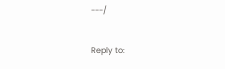---/

Reply to: